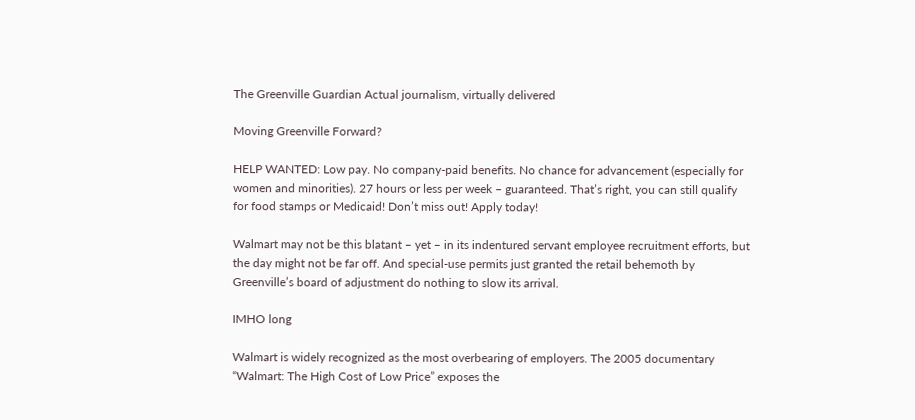The Greenville Guardian Actual journalism, virtually delivered

Moving Greenville Forward?

HELP WANTED: Low pay. No company-paid benefits. No chance for advancement (especially for women and minorities). 27 hours or less per week – guaranteed. That’s right, you can still qualify for food stamps or Medicaid! Don’t miss out! Apply today!

Walmart may not be this blatant – yet – in its indentured servant employee recruitment efforts, but the day might not be far off. And special-use permits just granted the retail behemoth by Greenville’s board of adjustment do nothing to slow its arrival.

IMHO long

Walmart is widely recognized as the most overbearing of employers. The 2005 documentary “Walmart: The High Cost of Low Price” exposes the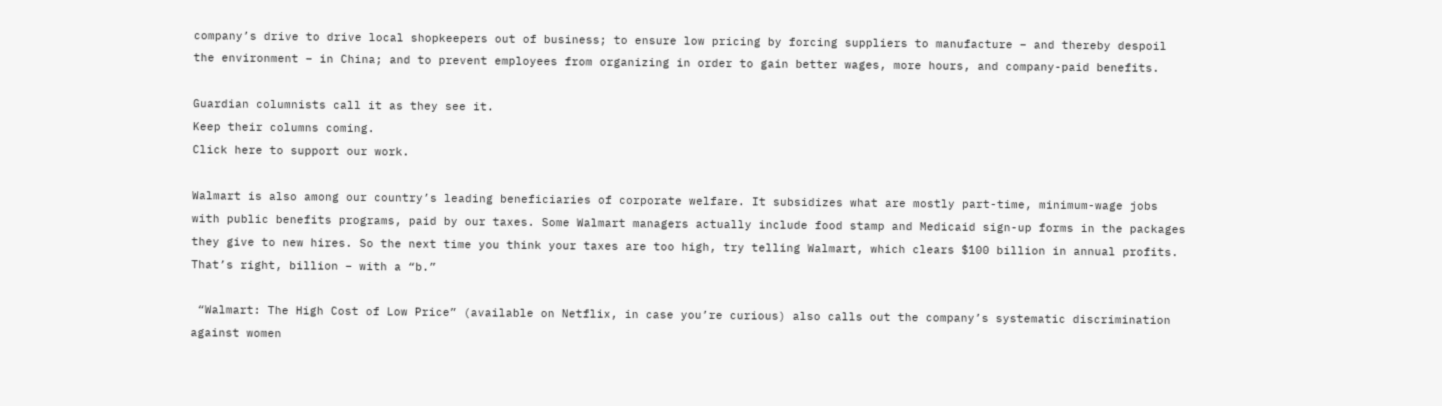company’s drive to drive local shopkeepers out of business; to ensure low pricing by forcing suppliers to manufacture – and thereby despoil the environment – in China; and to prevent employees from organizing in order to gain better wages, more hours, and company-paid benefits.

Guardian columnists call it as they see it.
Keep their columns coming.
Click here to support our work.

Walmart is also among our country’s leading beneficiaries of corporate welfare. It subsidizes what are mostly part-time, minimum-wage jobs with public benefits programs, paid by our taxes. Some Walmart managers actually include food stamp and Medicaid sign-up forms in the packages they give to new hires. So the next time you think your taxes are too high, try telling Walmart, which clears $100 billion in annual profits. That’s right, billion – with a “b.”

 “Walmart: The High Cost of Low Price” (available on Netflix, in case you’re curious) also calls out the company’s systematic discrimination against women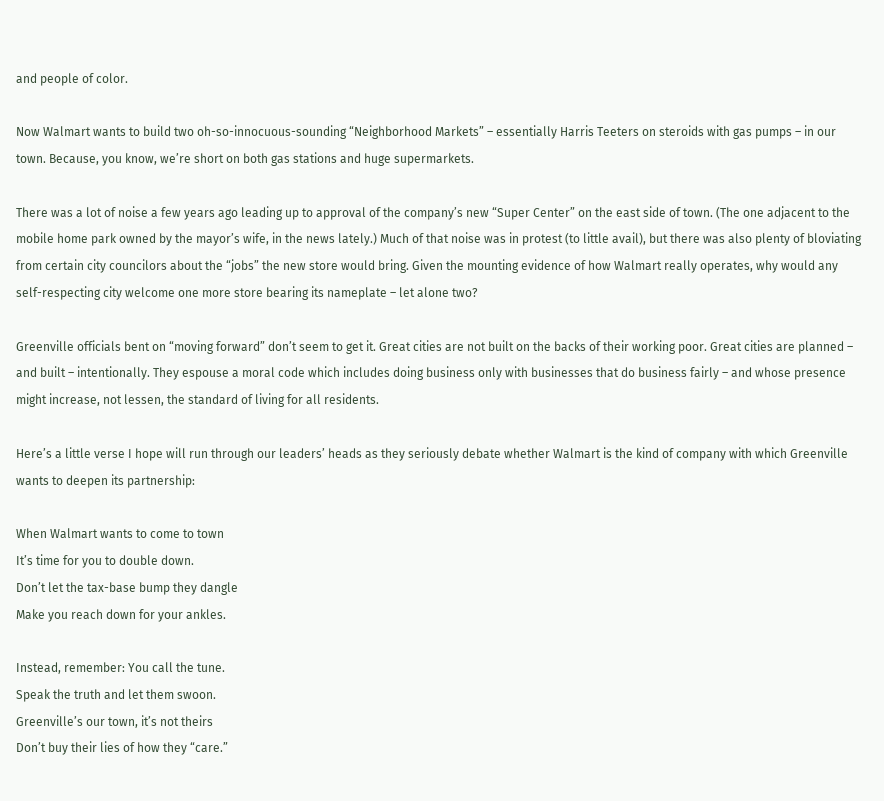and people of color.

Now Walmart wants to build two oh-so-innocuous-sounding “Neighborhood Markets” – essentially Harris Teeters on steroids with gas pumps – in our town. Because, you know, we’re short on both gas stations and huge supermarkets.

There was a lot of noise a few years ago leading up to approval of the company’s new “Super Center” on the east side of town. (The one adjacent to the mobile home park owned by the mayor’s wife, in the news lately.) Much of that noise was in protest (to little avail), but there was also plenty of bloviating from certain city councilors about the “jobs” the new store would bring. Given the mounting evidence of how Walmart really operates, why would any self-respecting city welcome one more store bearing its nameplate – let alone two?

Greenville officials bent on “moving forward” don’t seem to get it. Great cities are not built on the backs of their working poor. Great cities are planned – and built – intentionally. They espouse a moral code which includes doing business only with businesses that do business fairly – and whose presence might increase, not lessen, the standard of living for all residents.

Here’s a little verse I hope will run through our leaders’ heads as they seriously debate whether Walmart is the kind of company with which Greenville wants to deepen its partnership:

When Walmart wants to come to town
It’s time for you to double down.
Don’t let the tax-base bump they dangle
Make you reach down for your ankles.

Instead, remember: You call the tune.
Speak the truth and let them swoon.
Greenville’s our town, it’s not theirs
Don’t buy their lies of how they “care.”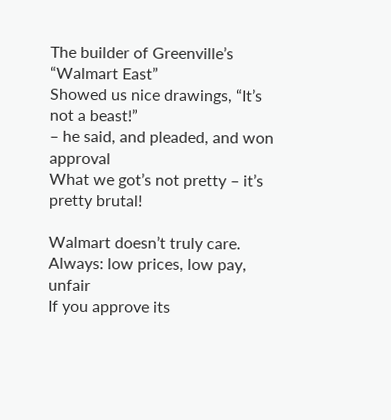The builder of Greenville’s “Walmart East”
Showed us nice drawings, “It’s not a beast!”
– he said, and pleaded, and won approval
What we got’s not pretty – it’s pretty brutal!

Walmart doesn’t truly care.
Always: low prices, low pay, unfair
If you approve its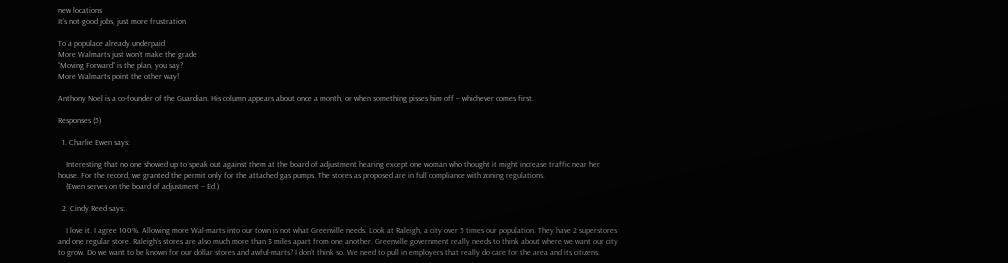new locations
It’s not good jobs, just more frustration

To a populace already underpaid
More Walmarts just won’t make the grade
“Moving Forward” is the plan, you say?
More Walmarts point the other way!

Anthony Noel is a co-founder of the Guardian. His column appears about once a month, or when something pisses him off – whichever comes first.

Responses (5)

  1. Charlie Ewen says:

    Interesting that no one showed up to speak out against them at the board of adjustment hearing except one woman who thought it might increase traffic near her house. For the record, we granted the permit only for the attached gas pumps. The stores as proposed are in full compliance with zoning regulations.
    (Ewen serves on the board of adjustment – Ed.)

  2. Cindy Reed says:

    I love it. I agree 100%. Allowing more Wal-marts into our town is not what Greenville needs. Look at Raleigh, a city over 5 times our population. They have 2 superstores and one regular store. Raleigh’s stores are also much more than 3 miles apart from one another. Greenville government really needs to think about where we want our city to grow. Do we want to be known for our dollar stores and awful-marts? I don’t think so. We need to pull in employers that really do care for the area and its citizens.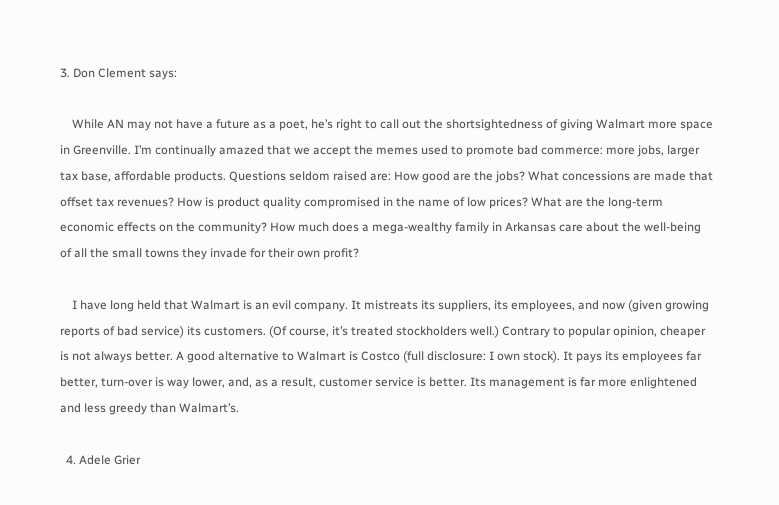3. Don Clement says:

    While AN may not have a future as a poet, he’s right to call out the shortsightedness of giving Walmart more space in Greenville. I’m continually amazed that we accept the memes used to promote bad commerce: more jobs, larger tax base, affordable products. Questions seldom raised are: How good are the jobs? What concessions are made that offset tax revenues? How is product quality compromised in the name of low prices? What are the long-term economic effects on the community? How much does a mega-wealthy family in Arkansas care about the well-being of all the small towns they invade for their own profit?

    I have long held that Walmart is an evil company. It mistreats its suppliers, its employees, and now (given growing reports of bad service) its customers. (Of course, it’s treated stockholders well.) Contrary to popular opinion, cheaper is not always better. A good alternative to Walmart is Costco (full disclosure: I own stock). It pays its employees far better, turn-over is way lower, and, as a result, customer service is better. Its management is far more enlightened and less greedy than Walmart’s.

  4. Adele Grier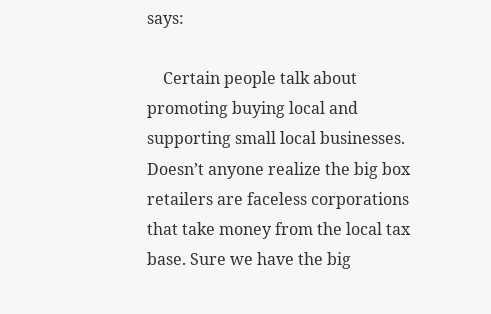says:

    Certain people talk about promoting buying local and supporting small local businesses. Doesn’t anyone realize the big box retailers are faceless corporations that take money from the local tax base. Sure we have the big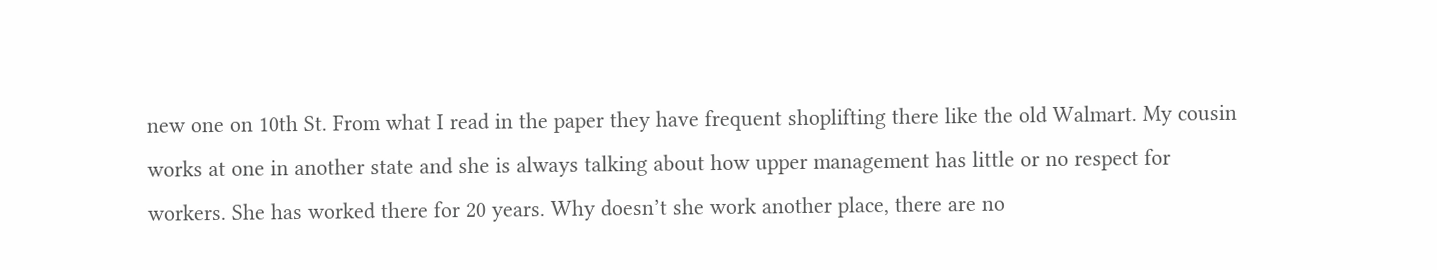new one on 10th St. From what I read in the paper they have frequent shoplifting there like the old Walmart. My cousin works at one in another state and she is always talking about how upper management has little or no respect for workers. She has worked there for 20 years. Why doesn’t she work another place, there are no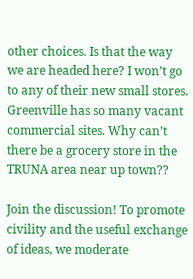other choices. Is that the way we are headed here? I won’t go to any of their new small stores. Greenville has so many vacant commercial sites. Why can’t there be a grocery store in the TRUNA area near up town??

Join the discussion! To promote civility and the useful exchange of ideas, we moderate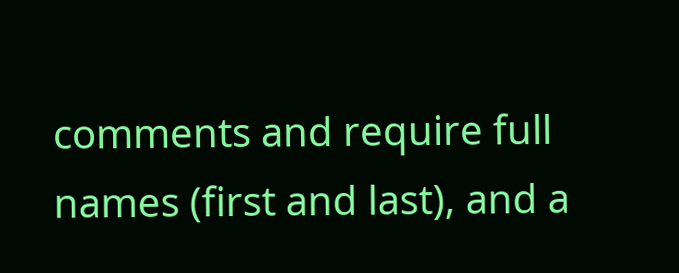comments and require full names (first and last), and a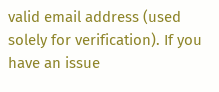valid email address (used solely for verification). If you have an issue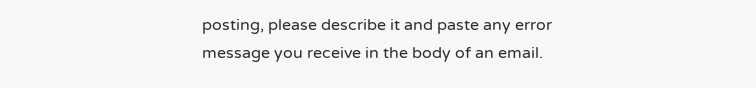posting, please describe it and paste any error message you receive in the body of an email.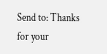Send to: Thanks for your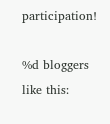participation!

%d bloggers like this: